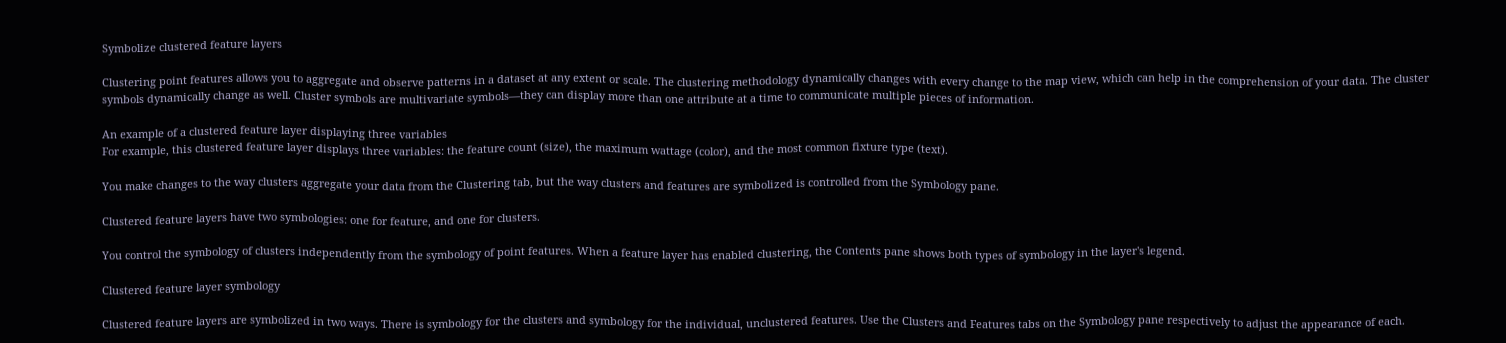Symbolize clustered feature layers

Clustering point features allows you to aggregate and observe patterns in a dataset at any extent or scale. The clustering methodology dynamically changes with every change to the map view, which can help in the comprehension of your data. The cluster symbols dynamically change as well. Cluster symbols are multivariate symbols—they can display more than one attribute at a time to communicate multiple pieces of information.

An example of a clustered feature layer displaying three variables
For example, this clustered feature layer displays three variables: the feature count (size), the maximum wattage (color), and the most common fixture type (text).

You make changes to the way clusters aggregate your data from the Clustering tab, but the way clusters and features are symbolized is controlled from the Symbology pane.

Clustered feature layers have two symbologies: one for feature, and one for clusters.

You control the symbology of clusters independently from the symbology of point features. When a feature layer has enabled clustering, the Contents pane shows both types of symbology in the layer's legend.

Clustered feature layer symbology

Clustered feature layers are symbolized in two ways. There is symbology for the clusters and symbology for the individual, unclustered features. Use the Clusters and Features tabs on the Symbology pane respectively to adjust the appearance of each.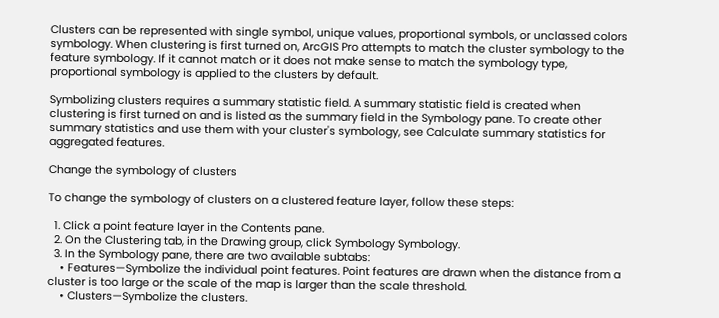Clusters can be represented with single symbol, unique values, proportional symbols, or unclassed colors symbology. When clustering is first turned on, ArcGIS Pro attempts to match the cluster symbology to the feature symbology. If it cannot match or it does not make sense to match the symbology type, proportional symbology is applied to the clusters by default.

Symbolizing clusters requires a summary statistic field. A summary statistic field is created when clustering is first turned on and is listed as the summary field in the Symbology pane. To create other summary statistics and use them with your cluster's symbology, see Calculate summary statistics for aggregated features.

Change the symbology of clusters

To change the symbology of clusters on a clustered feature layer, follow these steps:

  1. Click a point feature layer in the Contents pane.
  2. On the Clustering tab, in the Drawing group, click Symbology Symbology.
  3. In the Symbology pane, there are two available subtabs:
    • Features—Symbolize the individual point features. Point features are drawn when the distance from a cluster is too large or the scale of the map is larger than the scale threshold.
    • Clusters—Symbolize the clusters.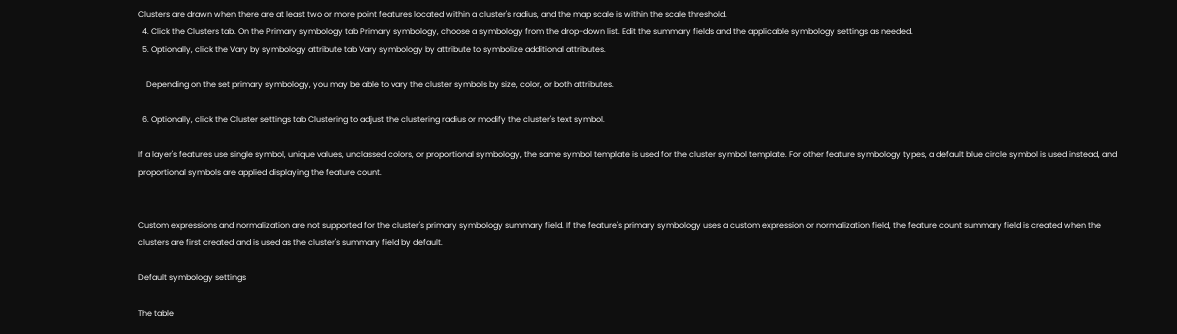Clusters are drawn when there are at least two or more point features located within a cluster's radius, and the map scale is within the scale threshold.
  4. Click the Clusters tab. On the Primary symbology tab Primary symbology, choose a symbology from the drop-down list. Edit the summary fields and the applicable symbology settings as needed.
  5. Optionally, click the Vary by symbology attribute tab Vary symbology by attribute to symbolize additional attributes.

    Depending on the set primary symbology, you may be able to vary the cluster symbols by size, color, or both attributes.

  6. Optionally, click the Cluster settings tab Clustering to adjust the clustering radius or modify the cluster's text symbol.

If a layer's features use single symbol, unique values, unclassed colors, or proportional symbology, the same symbol template is used for the cluster symbol template. For other feature symbology types, a default blue circle symbol is used instead, and proportional symbols are applied displaying the feature count.


Custom expressions and normalization are not supported for the cluster's primary symbology summary field. If the feature's primary symbology uses a custom expression or normalization field, the feature count summary field is created when the clusters are first created and is used as the cluster's summary field by default.

Default symbology settings

The table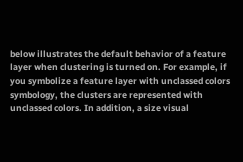below illustrates the default behavior of a feature layer when clustering is turned on. For example, if you symbolize a feature layer with unclassed colors symbology, the clusters are represented with unclassed colors. In addition, a size visual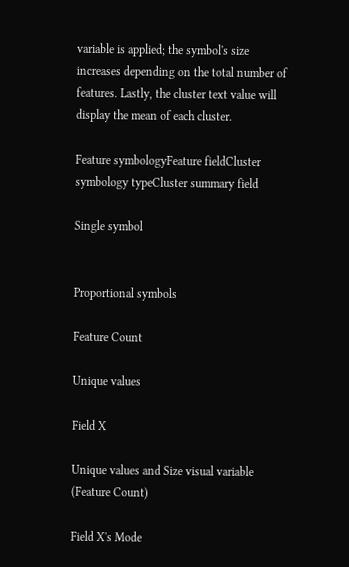variable is applied; the symbol's size increases depending on the total number of features. Lastly, the cluster text value will display the mean of each cluster.

Feature symbologyFeature fieldCluster symbology typeCluster summary field

Single symbol


Proportional symbols

Feature Count

Unique values

Field X

Unique values and Size visual variable (Feature Count)

Field X's Mode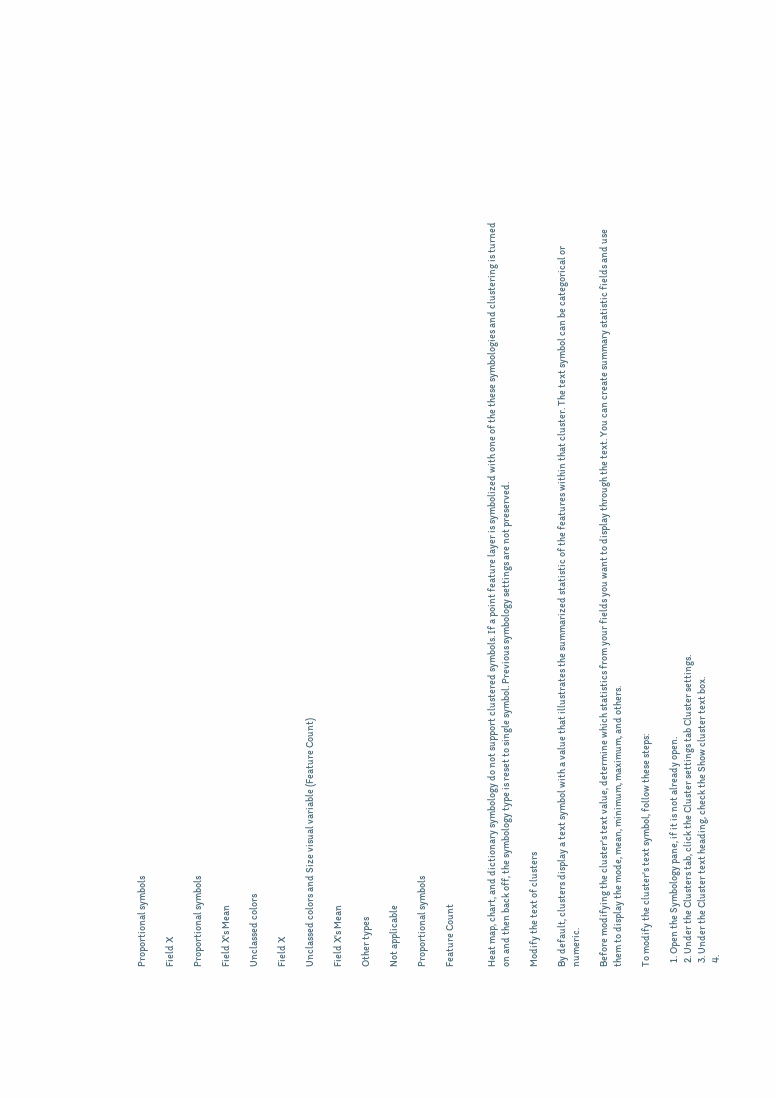Proportional symbols

Field X

Proportional symbols

Field X's Mean

Unclassed colors

Field X

Unclassed colors and Size visual variable (Feature Count)

Field X's Mean

Other types

Not applicable

Proportional symbols

Feature Count


Heat map, chart, and dictionary symbology do not support clustered symbols. If a point feature layer is symbolized with one of the these symbologies and clustering is turned on and then back off, the symbology type is reset to single symbol. Previous symbology settings are not preserved.

Modify the text of clusters

By default, clusters display a text symbol with a value that illustrates the summarized statistic of the features within that cluster. The text symbol can be categorical or numeric.

Before modifying the cluster's text value, determine which statistics from your fields you want to display through the text. You can create summary statistic fields and use them to display the mode, mean, minimum, maximum, and others.

To modify the cluster's text symbol, follow these steps:

  1. Open the Symbology pane, if it is not already open.
  2. Under the Clusters tab, click the Cluster settings tab Cluster settings.
  3. Under the Cluster text heading, check the Show cluster text box.
  4.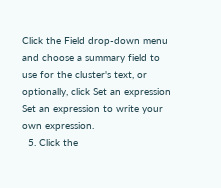Click the Field drop-down menu and choose a summary field to use for the cluster's text, or optionally, click Set an expression Set an expression to write your own expression.
  5. Click the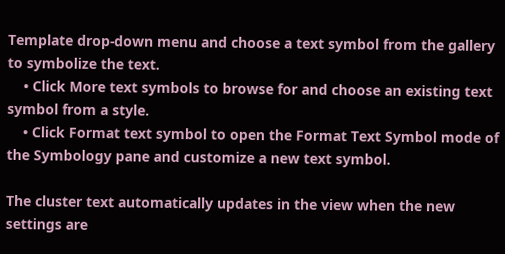Template drop-down menu and choose a text symbol from the gallery to symbolize the text.
    • Click More text symbols to browse for and choose an existing text symbol from a style.
    • Click Format text symbol to open the Format Text Symbol mode of the Symbology pane and customize a new text symbol.

The cluster text automatically updates in the view when the new settings are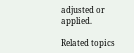adjusted or applied.

Related topics